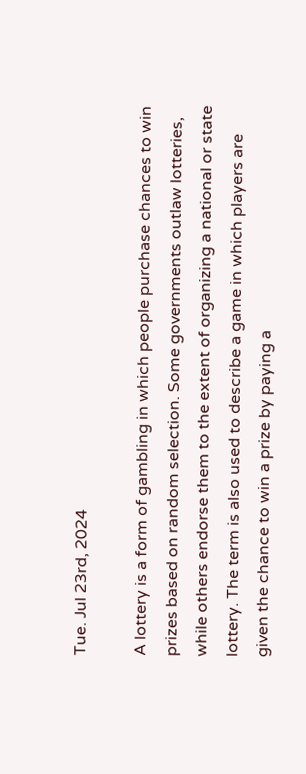Tue. Jul 23rd, 2024

A lottery is a form of gambling in which people purchase chances to win prizes based on random selection. Some governments outlaw lotteries, while others endorse them to the extent of organizing a national or state lottery. The term is also used to describe a game in which players are given the chance to win a prize by paying a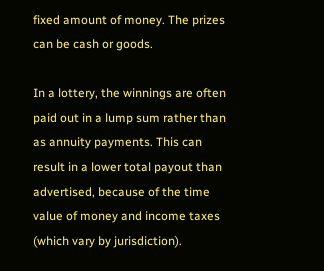fixed amount of money. The prizes can be cash or goods.

In a lottery, the winnings are often paid out in a lump sum rather than as annuity payments. This can result in a lower total payout than advertised, because of the time value of money and income taxes (which vary by jurisdiction).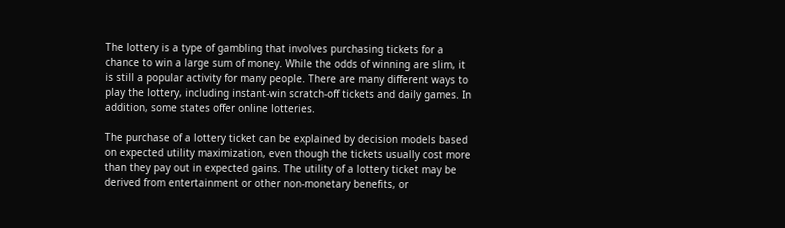The lottery is a type of gambling that involves purchasing tickets for a chance to win a large sum of money. While the odds of winning are slim, it is still a popular activity for many people. There are many different ways to play the lottery, including instant-win scratch-off tickets and daily games. In addition, some states offer online lotteries.

The purchase of a lottery ticket can be explained by decision models based on expected utility maximization, even though the tickets usually cost more than they pay out in expected gains. The utility of a lottery ticket may be derived from entertainment or other non-monetary benefits, or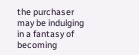the purchaser may be indulging in a fantasy of becoming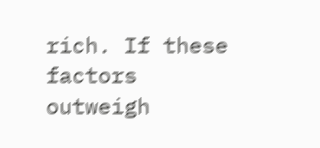rich. If these factors outweigh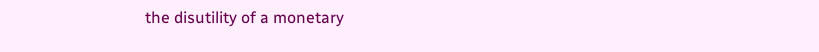the disutility of a monetary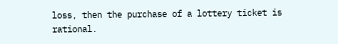loss, then the purchase of a lottery ticket is rational.